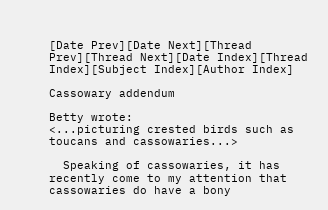[Date Prev][Date Next][Thread Prev][Thread Next][Date Index][Thread Index][Subject Index][Author Index]

Cassowary addendum

Betty wrote:
<...picturing crested birds such as toucans and cassowaries...>

  Speaking of cassowaries, it has recently come to my attention that
cassowaries do have a bony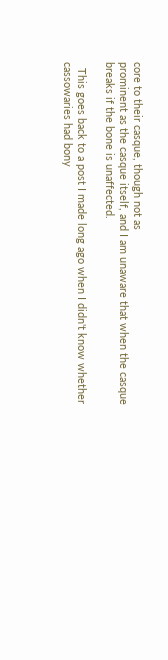core to their casque, though not as
prominent as the casque itself, and I am unaware that when the casque
breaks if the bone is unaffected.

  This goes back to a post I made long ago when I didn't know whether
cassowaries had bony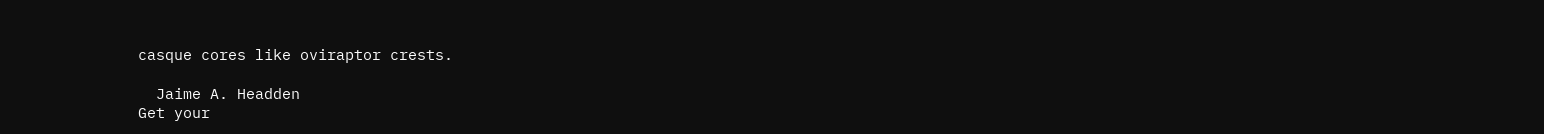casque cores like oviraptor crests.

  Jaime A. Headden
Get your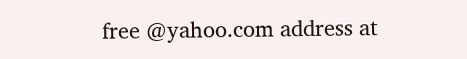free @yahoo.com address at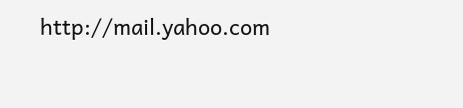http://mail.yahoo.com